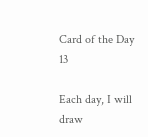Card of the Day 13

Each day, I will draw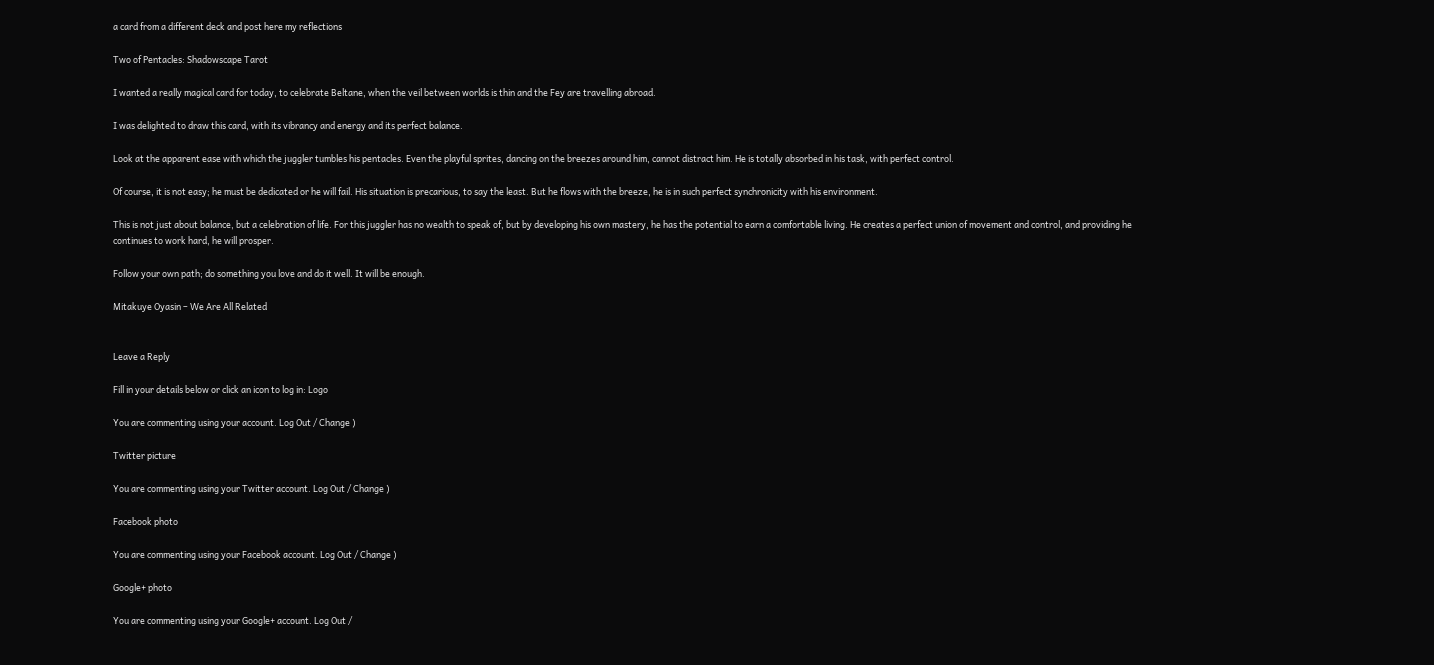a card from a different deck and post here my reflections

Two of Pentacles: Shadowscape Tarot

I wanted a really magical card for today, to celebrate Beltane, when the veil between worlds is thin and the Fey are travelling abroad.

I was delighted to draw this card, with its vibrancy and energy and its perfect balance.

Look at the apparent ease with which the juggler tumbles his pentacles. Even the playful sprites, dancing on the breezes around him, cannot distract him. He is totally absorbed in his task, with perfect control.

Of course, it is not easy; he must be dedicated or he will fail. His situation is precarious, to say the least. But he flows with the breeze, he is in such perfect synchronicity with his environment.

This is not just about balance, but a celebration of life. For this juggler has no wealth to speak of, but by developing his own mastery, he has the potential to earn a comfortable living. He creates a perfect union of movement and control, and providing he continues to work hard, he will prosper.

Follow your own path; do something you love and do it well. It will be enough.

Mitakuye Oyasin – We Are All Related


Leave a Reply

Fill in your details below or click an icon to log in: Logo

You are commenting using your account. Log Out / Change )

Twitter picture

You are commenting using your Twitter account. Log Out / Change )

Facebook photo

You are commenting using your Facebook account. Log Out / Change )

Google+ photo

You are commenting using your Google+ account. Log Out /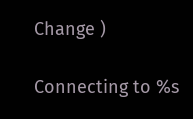Change )

Connecting to %s